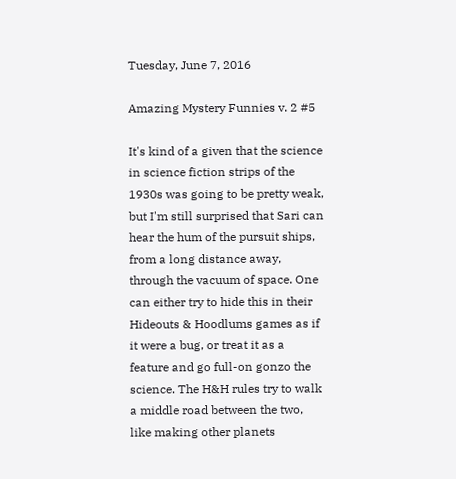Tuesday, June 7, 2016

Amazing Mystery Funnies v. 2 #5

It's kind of a given that the science in science fiction strips of the 1930s was going to be pretty weak, but I'm still surprised that Sari can hear the hum of the pursuit ships, from a long distance away, through the vacuum of space. One can either try to hide this in their Hideouts & Hoodlums games as if it were a bug, or treat it as a feature and go full-on gonzo the science. The H&H rules try to walk a middle road between the two, like making other planets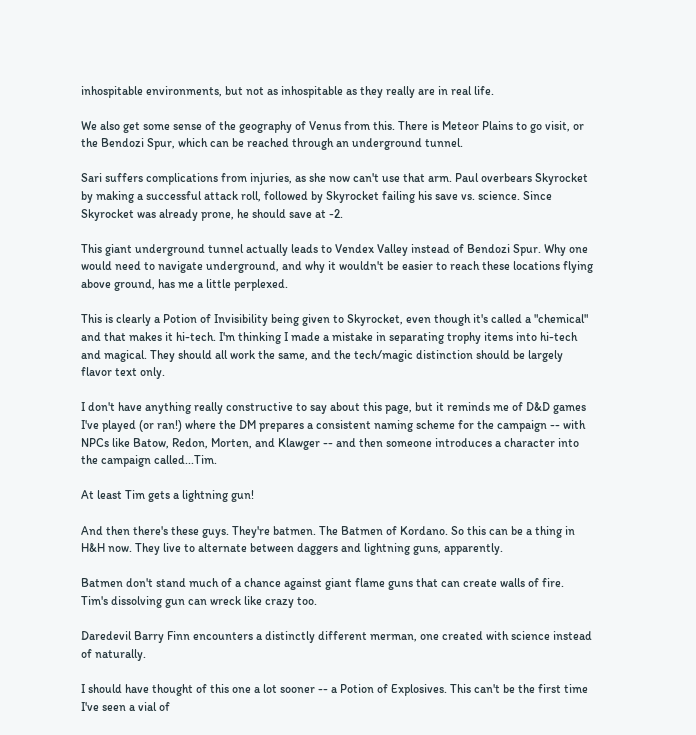inhospitable environments, but not as inhospitable as they really are in real life.

We also get some sense of the geography of Venus from this. There is Meteor Plains to go visit, or the Bendozi Spur, which can be reached through an underground tunnel.

Sari suffers complications from injuries, as she now can't use that arm. Paul overbears Skyrocket by making a successful attack roll, followed by Skyrocket failing his save vs. science. Since Skyrocket was already prone, he should save at -2.

This giant underground tunnel actually leads to Vendex Valley instead of Bendozi Spur. Why one would need to navigate underground, and why it wouldn't be easier to reach these locations flying above ground, has me a little perplexed.

This is clearly a Potion of Invisibility being given to Skyrocket, even though it's called a "chemical" and that makes it hi-tech. I'm thinking I made a mistake in separating trophy items into hi-tech and magical. They should all work the same, and the tech/magic distinction should be largely flavor text only.

I don't have anything really constructive to say about this page, but it reminds me of D&D games I've played (or ran!) where the DM prepares a consistent naming scheme for the campaign -- with NPCs like Batow, Redon, Morten, and Klawger -- and then someone introduces a character into the campaign called...Tim.

At least Tim gets a lightning gun!

And then there's these guys. They're batmen. The Batmen of Kordano. So this can be a thing in H&H now. They live to alternate between daggers and lightning guns, apparently.

Batmen don't stand much of a chance against giant flame guns that can create walls of fire.  Tim's dissolving gun can wreck like crazy too.

Daredevil Barry Finn encounters a distinctly different merman, one created with science instead of naturally.

I should have thought of this one a lot sooner -- a Potion of Explosives. This can't be the first time I've seen a vial of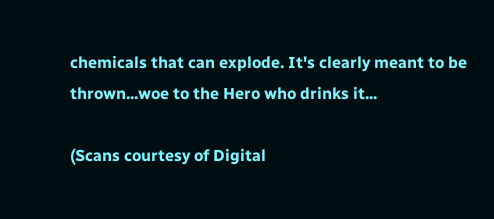chemicals that can explode. It's clearly meant to be thrown...woe to the Hero who drinks it...

(Scans courtesy of Digital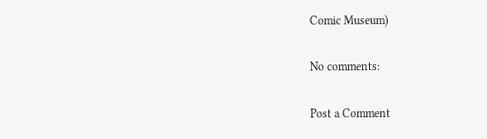Comic Museum)

No comments:

Post a Comment